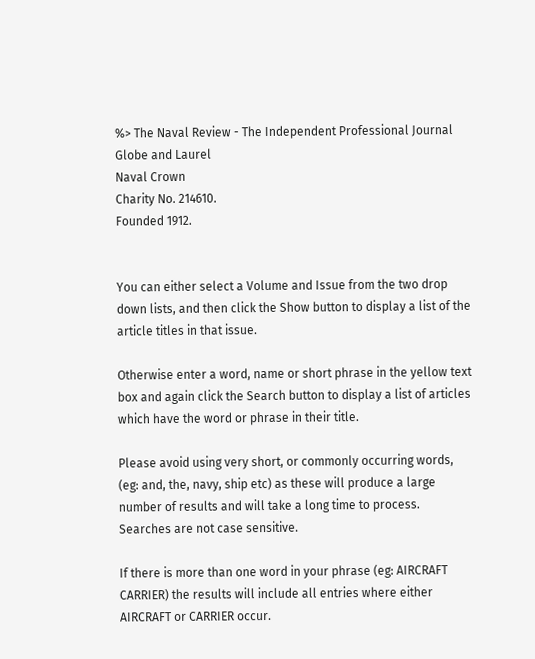%> The Naval Review - The Independent Professional Journal
Globe and Laurel
Naval Crown
Charity No. 214610.
Founded 1912.


You can either select a Volume and Issue from the two drop down lists, and then click the Show button to display a list of the article titles in that issue.

Otherwise enter a word, name or short phrase in the yellow text box and again click the Search button to display a list of articles which have the word or phrase in their title.

Please avoid using very short, or commonly occurring words, (eg: and, the, navy, ship etc) as these will produce a large number of results and will take a long time to process. Searches are not case sensitive.

If there is more than one word in your phrase (eg: AIRCRAFT CARRIER) the results will include all entries where either AIRCRAFT or CARRIER occur.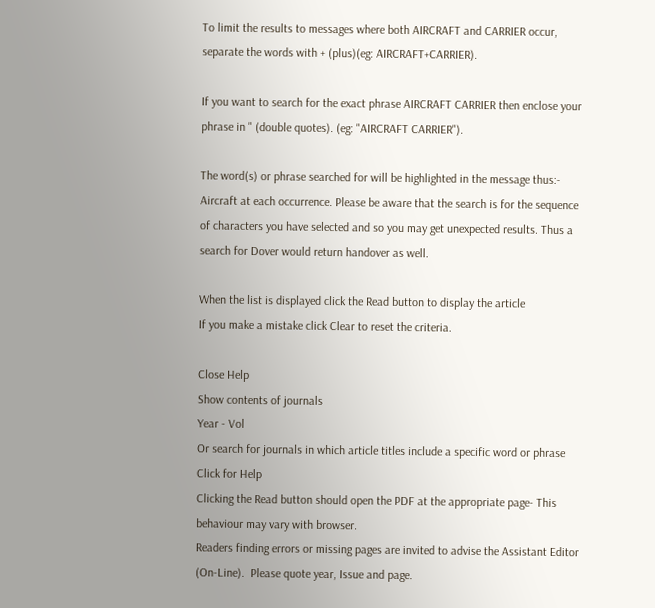To limit the results to messages where both AIRCRAFT and CARRIER occur, separate the words with + (plus)(eg: AIRCRAFT+CARRIER).

If you want to search for the exact phrase AIRCRAFT CARRIER then enclose your phrase in " (double quotes). (eg: "AIRCRAFT CARRIER").

The word(s) or phrase searched for will be highlighted in the message thus:- Aircraft at each occurrence. Please be aware that the search is for the sequence of characters you have selected and so you may get unexpected results. Thus a search for Dover would return handover as well.

When the list is displayed click the Read button to display the article
If you make a mistake click Clear to reset the criteria.

Close Help
Show contents of journals
Year - Vol
Or search for journals in which article titles include a specific word or phrase
Click for Help
Clicking the Read button should open the PDF at the appropriate page- This behaviour may vary with browser.
Readers finding errors or missing pages are invited to advise the Assistant Editor (On-Line).  Please quote year, Issue and page.